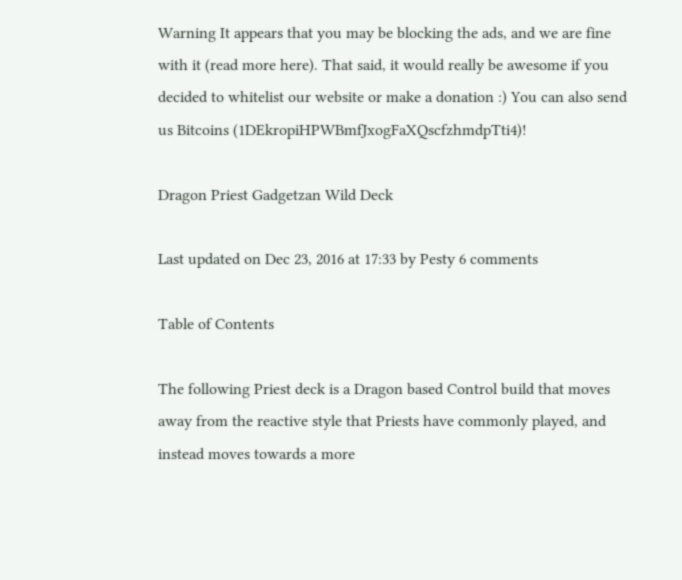Warning It appears that you may be blocking the ads, and we are fine with it (read more here). That said, it would really be awesome if you decided to whitelist our website or make a donation :) You can also send us Bitcoins (1DEkropiHPWBmfJxogFaXQscfzhmdpTti4)!

Dragon Priest Gadgetzan Wild Deck

Last updated on Dec 23, 2016 at 17:33 by Pesty 6 comments

Table of Contents

The following Priest deck is a Dragon based Control build that moves away from the reactive style that Priests have commonly played, and instead moves towards a more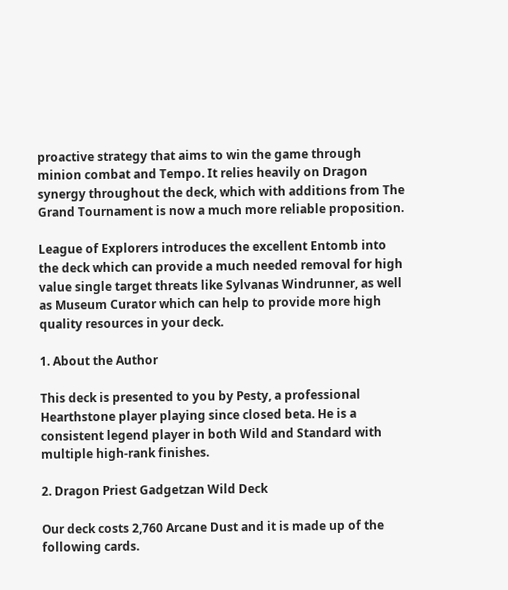proactive strategy that aims to win the game through minion combat and Tempo. It relies heavily on Dragon synergy throughout the deck, which with additions from The Grand Tournament is now a much more reliable proposition.

League of Explorers introduces the excellent Entomb into the deck which can provide a much needed removal for high value single target threats like Sylvanas Windrunner, as well as Museum Curator which can help to provide more high quality resources in your deck.

1. About the Author

This deck is presented to you by Pesty, a professional Hearthstone player playing since closed beta. He is a consistent legend player in both Wild and Standard with multiple high-rank finishes.

2. Dragon Priest Gadgetzan Wild Deck

Our deck costs 2,760 Arcane Dust and it is made up of the following cards.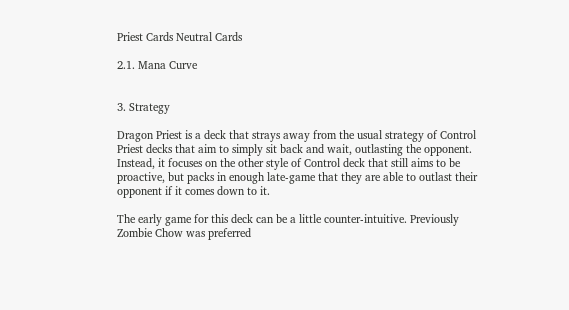Priest Cards Neutral Cards

2.1. Mana Curve


3. Strategy

Dragon Priest is a deck that strays away from the usual strategy of Control Priest decks that aim to simply sit back and wait, outlasting the opponent. Instead, it focuses on the other style of Control deck that still aims to be proactive, but packs in enough late-game that they are able to outlast their opponent if it comes down to it.

The early game for this deck can be a little counter-intuitive. Previously Zombie Chow was preferred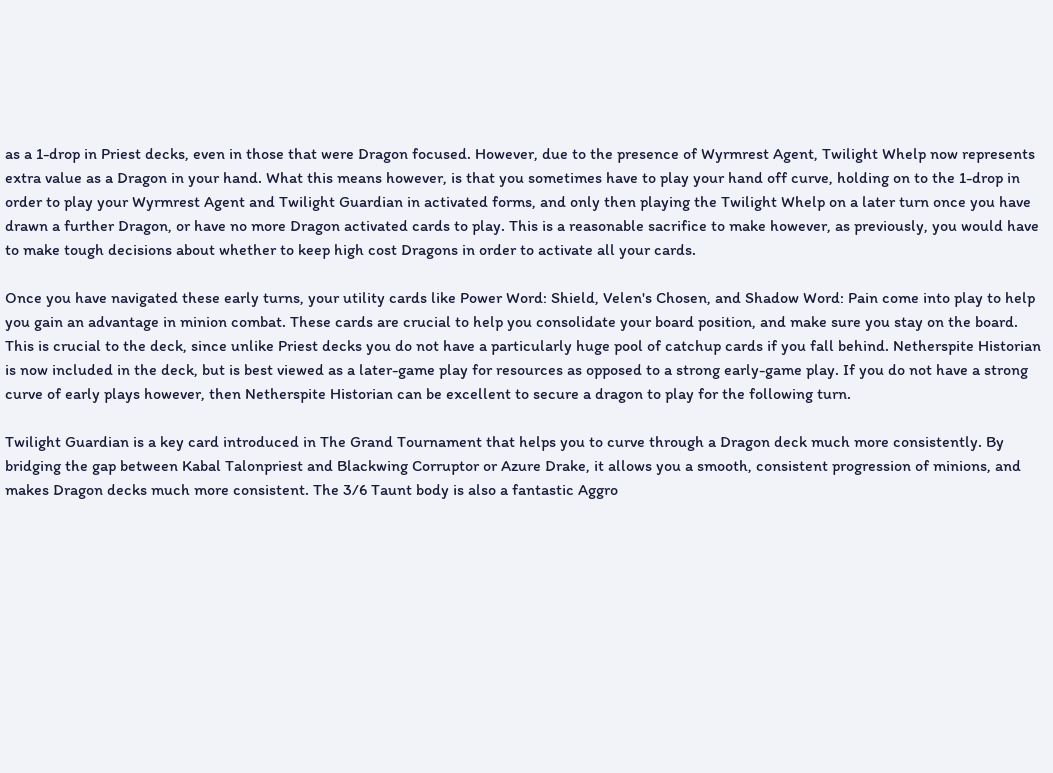as a 1-drop in Priest decks, even in those that were Dragon focused. However, due to the presence of Wyrmrest Agent, Twilight Whelp now represents extra value as a Dragon in your hand. What this means however, is that you sometimes have to play your hand off curve, holding on to the 1-drop in order to play your Wyrmrest Agent and Twilight Guardian in activated forms, and only then playing the Twilight Whelp on a later turn once you have drawn a further Dragon, or have no more Dragon activated cards to play. This is a reasonable sacrifice to make however, as previously, you would have to make tough decisions about whether to keep high cost Dragons in order to activate all your cards.

Once you have navigated these early turns, your utility cards like Power Word: Shield, Velen's Chosen, and Shadow Word: Pain come into play to help you gain an advantage in minion combat. These cards are crucial to help you consolidate your board position, and make sure you stay on the board. This is crucial to the deck, since unlike Priest decks you do not have a particularly huge pool of catchup cards if you fall behind. Netherspite Historian is now included in the deck, but is best viewed as a later-game play for resources as opposed to a strong early-game play. If you do not have a strong curve of early plays however, then Netherspite Historian can be excellent to secure a dragon to play for the following turn.

Twilight Guardian is a key card introduced in The Grand Tournament that helps you to curve through a Dragon deck much more consistently. By bridging the gap between Kabal Talonpriest and Blackwing Corruptor or Azure Drake, it allows you a smooth, consistent progression of minions, and makes Dragon decks much more consistent. The 3/6 Taunt body is also a fantastic Aggro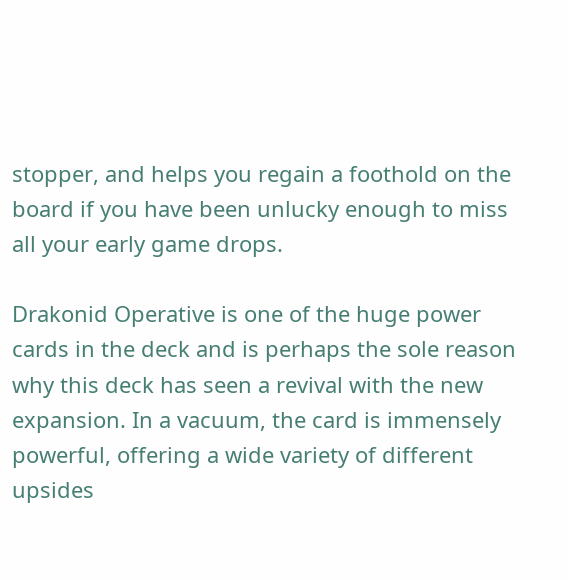stopper, and helps you regain a foothold on the board if you have been unlucky enough to miss all your early game drops.

Drakonid Operative is one of the huge power cards in the deck and is perhaps the sole reason why this deck has seen a revival with the new expansion. In a vacuum, the card is immensely powerful, offering a wide variety of different upsides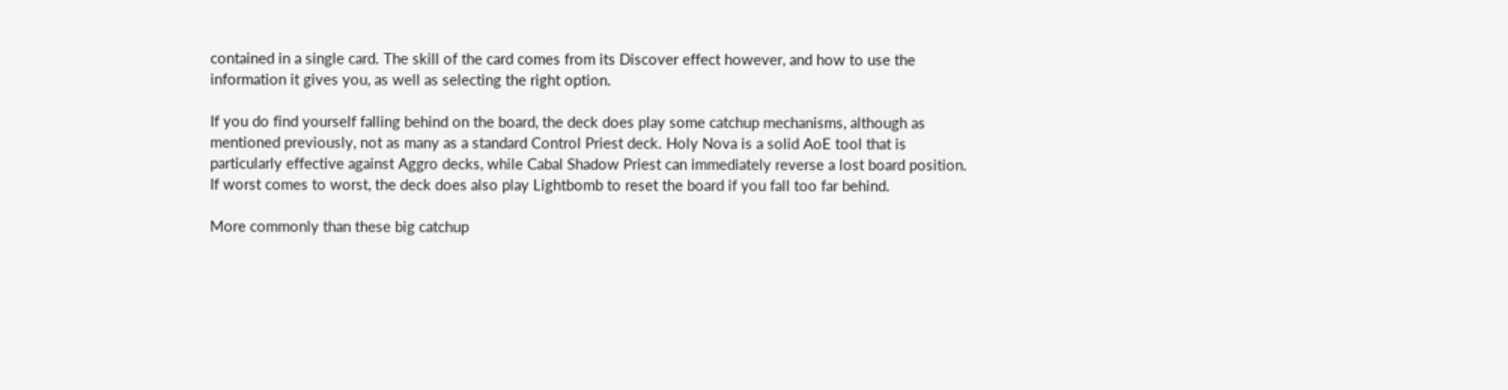contained in a single card. The skill of the card comes from its Discover effect however, and how to use the information it gives you, as well as selecting the right option.

If you do find yourself falling behind on the board, the deck does play some catchup mechanisms, although as mentioned previously, not as many as a standard Control Priest deck. Holy Nova is a solid AoE tool that is particularly effective against Aggro decks, while Cabal Shadow Priest can immediately reverse a lost board position. If worst comes to worst, the deck does also play Lightbomb to reset the board if you fall too far behind.

More commonly than these big catchup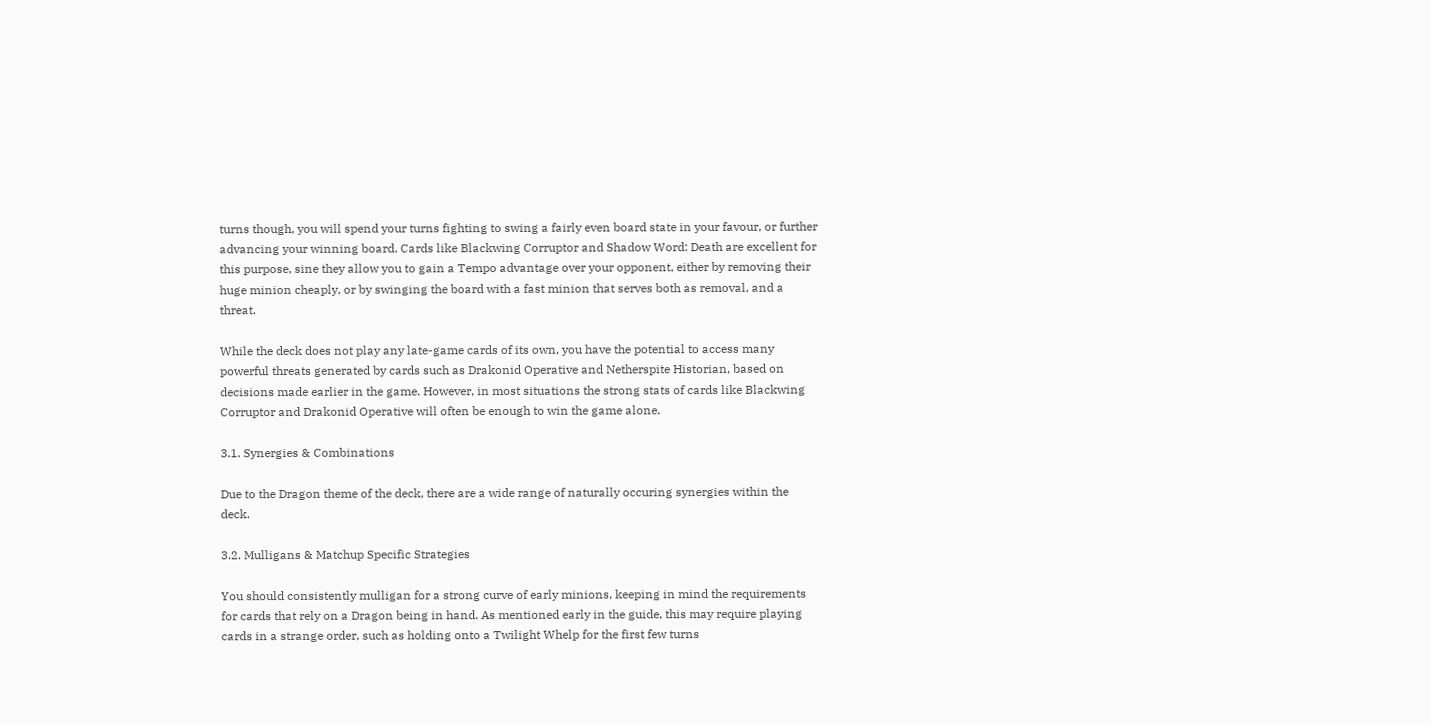turns though, you will spend your turns fighting to swing a fairly even board state in your favour, or further advancing your winning board. Cards like Blackwing Corruptor and Shadow Word: Death are excellent for this purpose, sine they allow you to gain a Tempo advantage over your opponent, either by removing their huge minion cheaply, or by swinging the board with a fast minion that serves both as removal, and a threat.

While the deck does not play any late-game cards of its own, you have the potential to access many powerful threats generated by cards such as Drakonid Operative and Netherspite Historian, based on decisions made earlier in the game. However, in most situations the strong stats of cards like Blackwing Corruptor and Drakonid Operative will often be enough to win the game alone.

3.1. Synergies & Combinations

Due to the Dragon theme of the deck, there are a wide range of naturally occuring synergies within the deck.

3.2. Mulligans & Matchup Specific Strategies

You should consistently mulligan for a strong curve of early minions, keeping in mind the requirements for cards that rely on a Dragon being in hand. As mentioned early in the guide, this may require playing cards in a strange order, such as holding onto a Twilight Whelp for the first few turns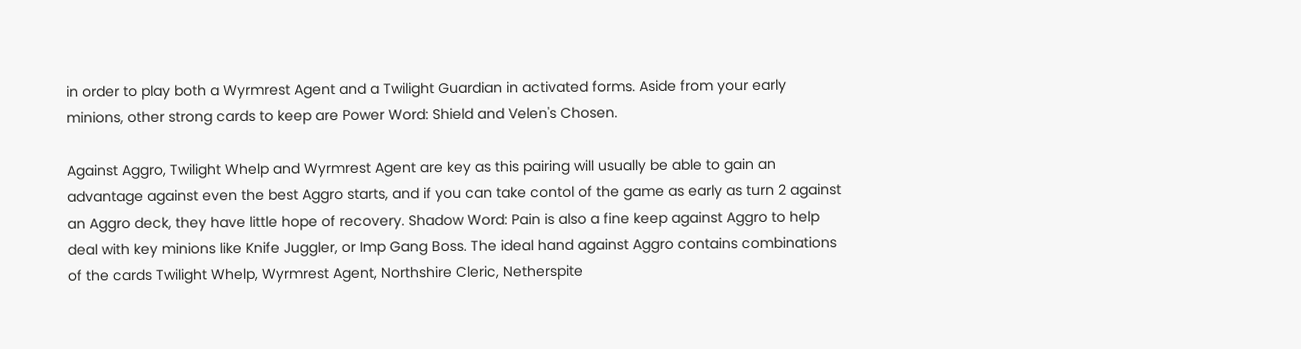in order to play both a Wyrmrest Agent and a Twilight Guardian in activated forms. Aside from your early minions, other strong cards to keep are Power Word: Shield and Velen's Chosen.

Against Aggro, Twilight Whelp and Wyrmrest Agent are key as this pairing will usually be able to gain an advantage against even the best Aggro starts, and if you can take contol of the game as early as turn 2 against an Aggro deck, they have little hope of recovery. Shadow Word: Pain is also a fine keep against Aggro to help deal with key minions like Knife Juggler, or Imp Gang Boss. The ideal hand against Aggro contains combinations of the cards Twilight Whelp, Wyrmrest Agent, Northshire Cleric, Netherspite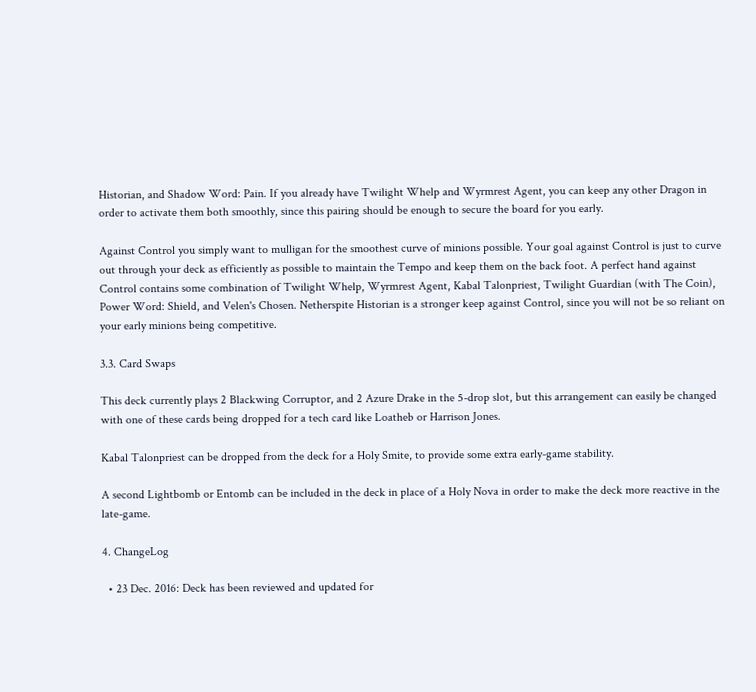Historian, and Shadow Word: Pain. If you already have Twilight Whelp and Wyrmrest Agent, you can keep any other Dragon in order to activate them both smoothly, since this pairing should be enough to secure the board for you early.

Against Control you simply want to mulligan for the smoothest curve of minions possible. Your goal against Control is just to curve out through your deck as efficiently as possible to maintain the Tempo and keep them on the back foot. A perfect hand against Control contains some combination of Twilight Whelp, Wyrmrest Agent, Kabal Talonpriest, Twilight Guardian (with The Coin), Power Word: Shield, and Velen's Chosen. Netherspite Historian is a stronger keep against Control, since you will not be so reliant on your early minions being competitive.

3.3. Card Swaps

This deck currently plays 2 Blackwing Corruptor, and 2 Azure Drake in the 5-drop slot, but this arrangement can easily be changed with one of these cards being dropped for a tech card like Loatheb or Harrison Jones.

Kabal Talonpriest can be dropped from the deck for a Holy Smite, to provide some extra early-game stability.

A second Lightbomb or Entomb can be included in the deck in place of a Holy Nova in order to make the deck more reactive in the late-game.

4. ChangeLog

  • 23 Dec. 2016: Deck has been reviewed and updated for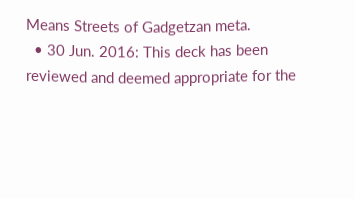Means Streets of Gadgetzan meta.
  • 30 Jun. 2016: This deck has been reviewed and deemed appropriate for the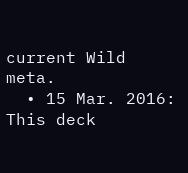current Wild meta.
  • 15 Mar. 2016: This deck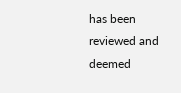has been reviewed and deemed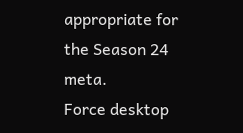appropriate for the Season 24 meta.
Force desktop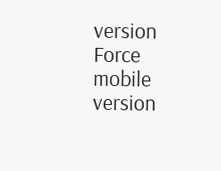version
Force mobile version